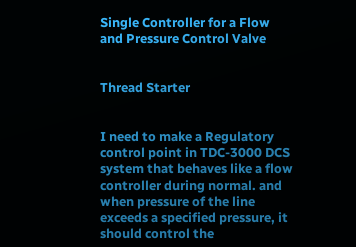Single Controller for a Flow and Pressure Control Valve


Thread Starter


I need to make a Regulatory control point in TDC-3000 DCS system that behaves like a flow controller during normal. and when pressure of the line exceeds a specified pressure, it should control the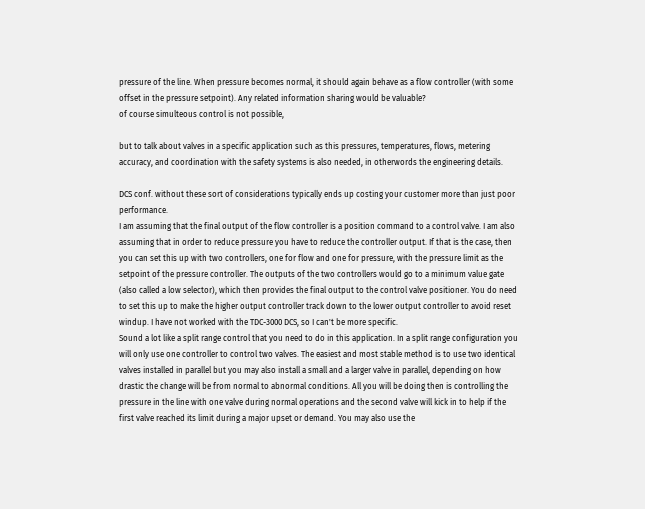pressure of the line. When pressure becomes normal, it should again behave as a flow controller (with some offset in the pressure setpoint). Any related information sharing would be valuable?
of course simulteous control is not possible,

but to talk about valves in a specific application such as this pressures, temperatures, flows, metering accuracy, and coordination with the safety systems is also needed, in otherwords the engineering details.

DCS conf. without these sort of considerations typically ends up costing your customer more than just poor performance.
I am assuming that the final output of the flow controller is a position command to a control valve. I am also assuming that in order to reduce pressure you have to reduce the controller output. If that is the case, then you can set this up with two controllers, one for flow and one for pressure, with the pressure limit as the setpoint of the pressure controller. The outputs of the two controllers would go to a minimum value gate (also called a low selector), which then provides the final output to the control valve positioner. You do need to set this up to make the higher output controller track down to the lower output controller to avoid reset windup. I have not worked with the TDC-3000 DCS, so I can't be more specific.
Sound a lot like a split range control that you need to do in this application. In a split range configuration you will only use one controller to control two valves. The easiest and most stable method is to use two identical valves installed in parallel but you may also install a small and a larger valve in parallel, depending on how drastic the change will be from normal to abnormal conditions. All you will be doing then is controlling the pressure in the line with one valve during normal operations and the second valve will kick in to help if the first valve reached its limit during a major upset or demand. You may also use the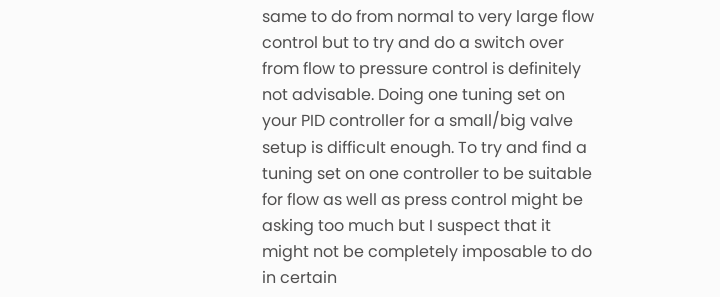same to do from normal to very large flow control but to try and do a switch over from flow to pressure control is definitely not advisable. Doing one tuning set on your PID controller for a small/big valve setup is difficult enough. To try and find a tuning set on one controller to be suitable for flow as well as press control might be asking too much but I suspect that it might not be completely imposable to do in certain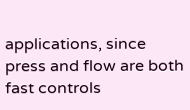applications, since press and flow are both fast controls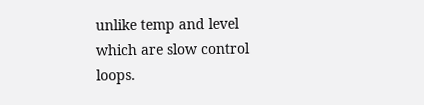unlike temp and level which are slow control loops.